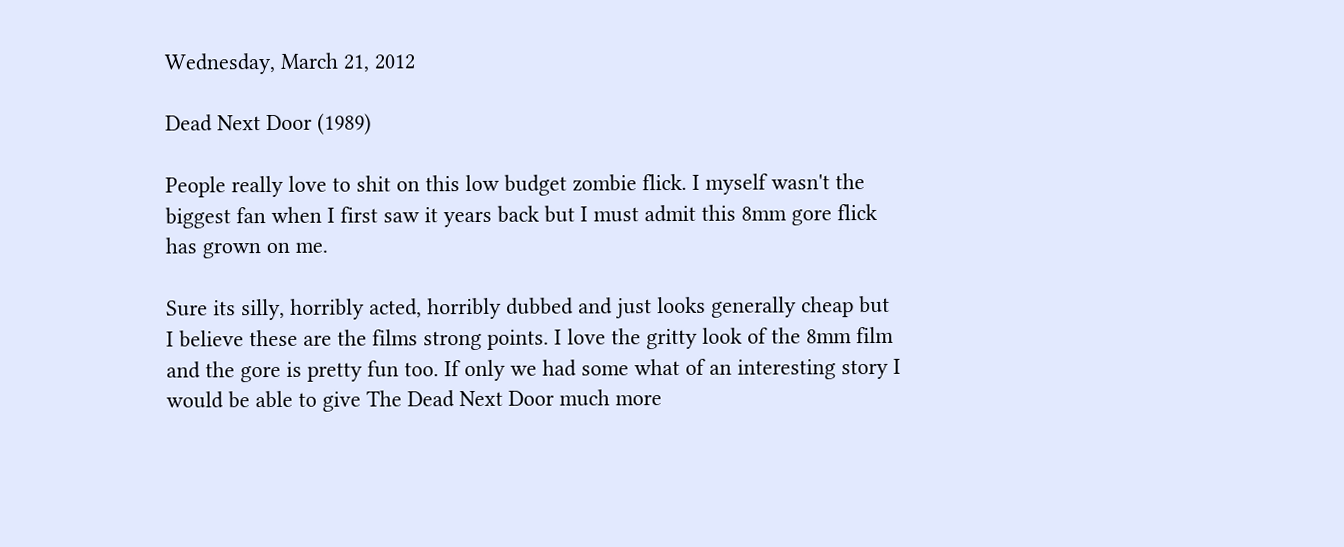Wednesday, March 21, 2012

Dead Next Door (1989)

People really love to shit on this low budget zombie flick. I myself wasn't the biggest fan when I first saw it years back but I must admit this 8mm gore flick has grown on me.

Sure its silly, horribly acted, horribly dubbed and just looks generally cheap but I believe these are the films strong points. I love the gritty look of the 8mm film and the gore is pretty fun too. If only we had some what of an interesting story I would be able to give The Dead Next Door much more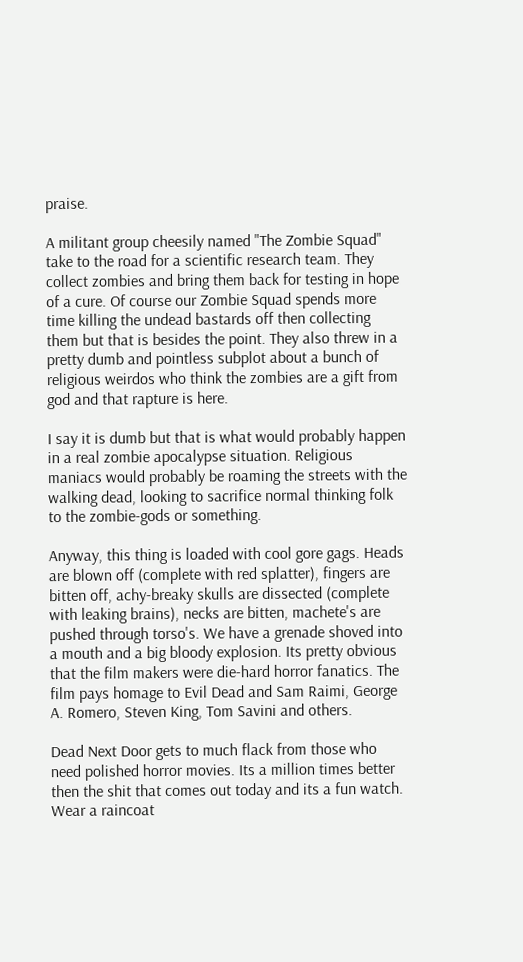praise.

A militant group cheesily named "The Zombie Squad" take to the road for a scientific research team. They collect zombies and bring them back for testing in hope of a cure. Of course our Zombie Squad spends more time killing the undead bastards off then collecting them but that is besides the point. They also threw in a pretty dumb and pointless subplot about a bunch of religious weirdos who think the zombies are a gift from god and that rapture is here.

I say it is dumb but that is what would probably happen in a real zombie apocalypse situation. Religious maniacs would probably be roaming the streets with the walking dead, looking to sacrifice normal thinking folk to the zombie-gods or something.

Anyway, this thing is loaded with cool gore gags. Heads are blown off (complete with red splatter), fingers are bitten off, achy-breaky skulls are dissected (complete with leaking brains), necks are bitten, machete's are pushed through torso's. We have a grenade shoved into a mouth and a big bloody explosion. Its pretty obvious that the film makers were die-hard horror fanatics. The film pays homage to Evil Dead and Sam Raimi, George A. Romero, Steven King, Tom Savini and others.

Dead Next Door gets to much flack from those who need polished horror movies. Its a million times better then the shit that comes out today and its a fun watch. Wear a raincoat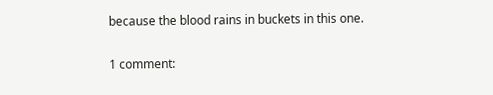because the blood rains in buckets in this one.

1 comment: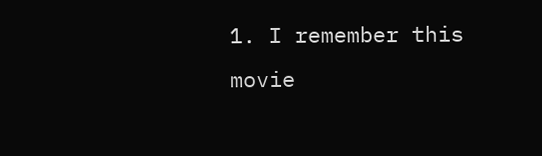1. I remember this movie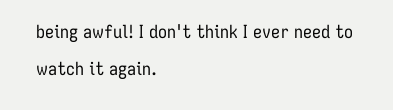being awful! I don't think I ever need to watch it again.